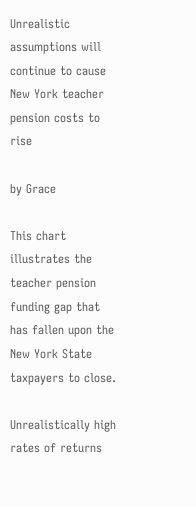Unrealistic assumptions will continue to cause New York teacher pension costs to rise

by Grace

This chart illustrates the teacher pension funding gap that has fallen upon the New York State taxpayers to close.

Unrealistically high rates of returns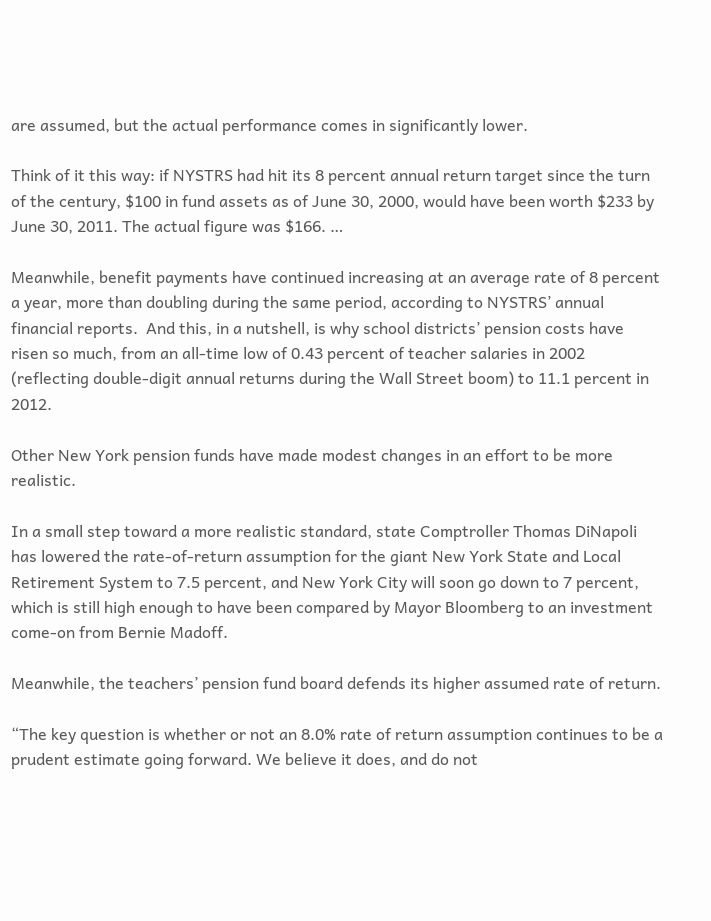are assumed, but the actual performance comes in significantly lower.

Think of it this way: if NYSTRS had hit its 8 percent annual return target since the turn of the century, $100 in fund assets as of June 30, 2000, would have been worth $233 by June 30, 2011. The actual figure was $166. …

Meanwhile, benefit payments have continued increasing at an average rate of 8 percent a year, more than doubling during the same period, according to NYSTRS’ annual financial reports.  And this, in a nutshell, is why school districts’ pension costs have risen so much, from an all-time low of 0.43 percent of teacher salaries in 2002 (reflecting double-digit annual returns during the Wall Street boom) to 11.1 percent in 2012.

Other New York pension funds have made modest changes in an effort to be more realistic.

In a small step toward a more realistic standard, state Comptroller Thomas DiNapoli has lowered the rate-of-return assumption for the giant New York State and Local Retirement System to 7.5 percent, and New York City will soon go down to 7 percent, which is still high enough to have been compared by Mayor Bloomberg to an investment come-on from Bernie Madoff.

Meanwhile, the teachers’ pension fund board defends its higher assumed rate of return.

“The key question is whether or not an 8.0% rate of return assumption continues to be a prudent estimate going forward. We believe it does, and do not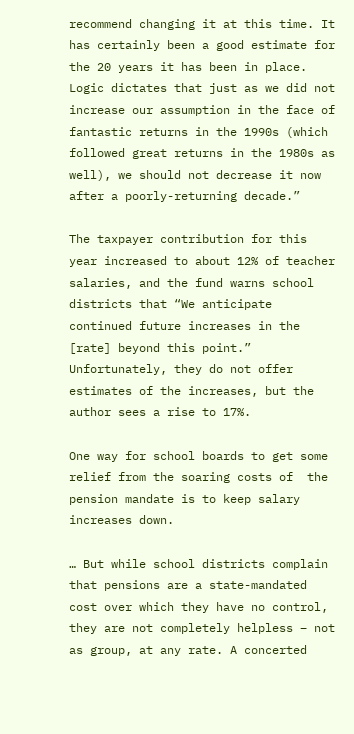recommend changing it at this time. It has certainly been a good estimate for the 20 years it has been in place. Logic dictates that just as we did not increase our assumption in the face of fantastic returns in the 1990s (which followed great returns in the 1980s as well), we should not decrease it now after a poorly-returning decade.”

The taxpayer contribution for this year increased to about 12% of teacher salaries, and the fund warns school districts that “We anticipate continued future increases in the [rate] beyond this point.”  Unfortunately, they do not offer estimates of the increases, but the author sees a rise to 17%.

One way for school boards to get some relief from the soaring costs of  the pension mandate is to keep salary increases down.

… But while school districts complain that pensions are a state-mandated cost over which they have no control, they are not completely helpless – not as group, at any rate. A concerted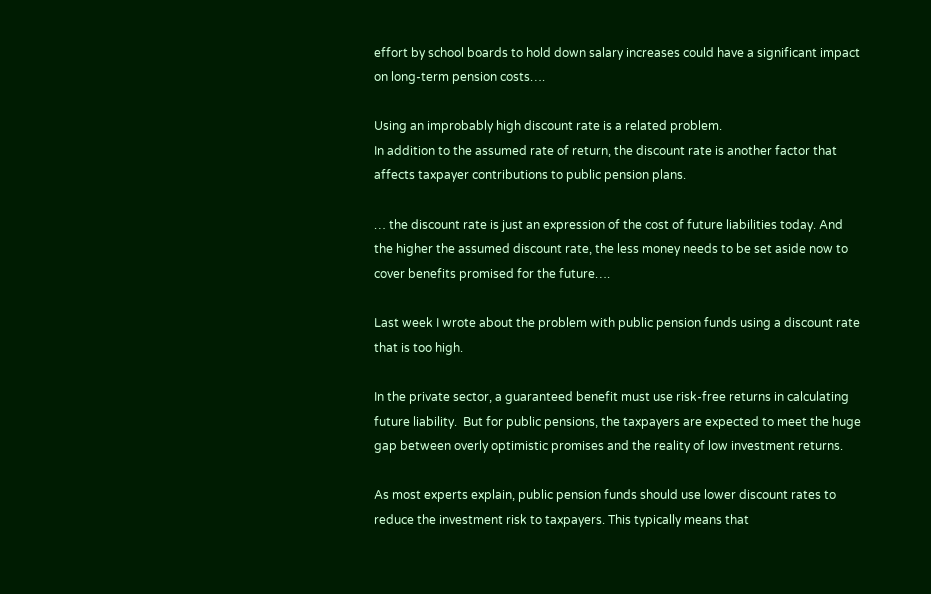effort by school boards to hold down salary increases could have a significant impact on long-term pension costs….

Using an improbably high discount rate is a related problem.
In addition to the assumed rate of return, the discount rate is another factor that affects taxpayer contributions to public pension plans.

… the discount rate is just an expression of the cost of future liabilities today. And the higher the assumed discount rate, the less money needs to be set aside now to cover benefits promised for the future….

Last week I wrote about the problem with public pension funds using a discount rate that is too high.

In the private sector, a guaranteed benefit must use risk-free returns in calculating future liability.  But for public pensions, the taxpayers are expected to meet the huge gap between overly optimistic promises and the reality of low investment returns.

As most experts explain, public pension funds should use lower discount rates to reduce the investment risk to taxpayers. This typically means that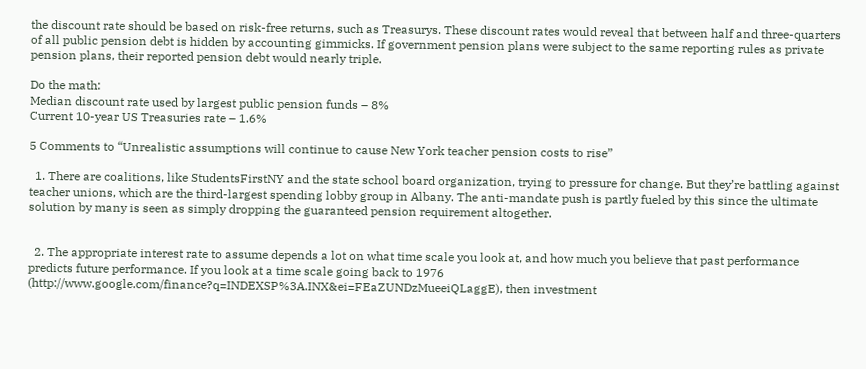the discount rate should be based on risk-free returns, such as Treasurys. These discount rates would reveal that between half and three-quarters of all public pension debt is hidden by accounting gimmicks. If government pension plans were subject to the same reporting rules as private pension plans, their reported pension debt would nearly triple.

Do the math:
Median discount rate used by largest public pension funds – 8%
Current 10-year US Treasuries rate – 1.6%

5 Comments to “Unrealistic assumptions will continue to cause New York teacher pension costs to rise”

  1. There are coalitions, like StudentsFirstNY and the state school board organization, trying to pressure for change. But they’re battling against teacher unions, which are the third-largest spending lobby group in Albany. The anti-mandate push is partly fueled by this since the ultimate solution by many is seen as simply dropping the guaranteed pension requirement altogether.


  2. The appropriate interest rate to assume depends a lot on what time scale you look at, and how much you believe that past performance predicts future performance. If you look at a time scale going back to 1976 (http://www.google.com/finance?q=INDEXSP%3A.INX&ei=FEaZUNDzMueeiQLaggE), then investment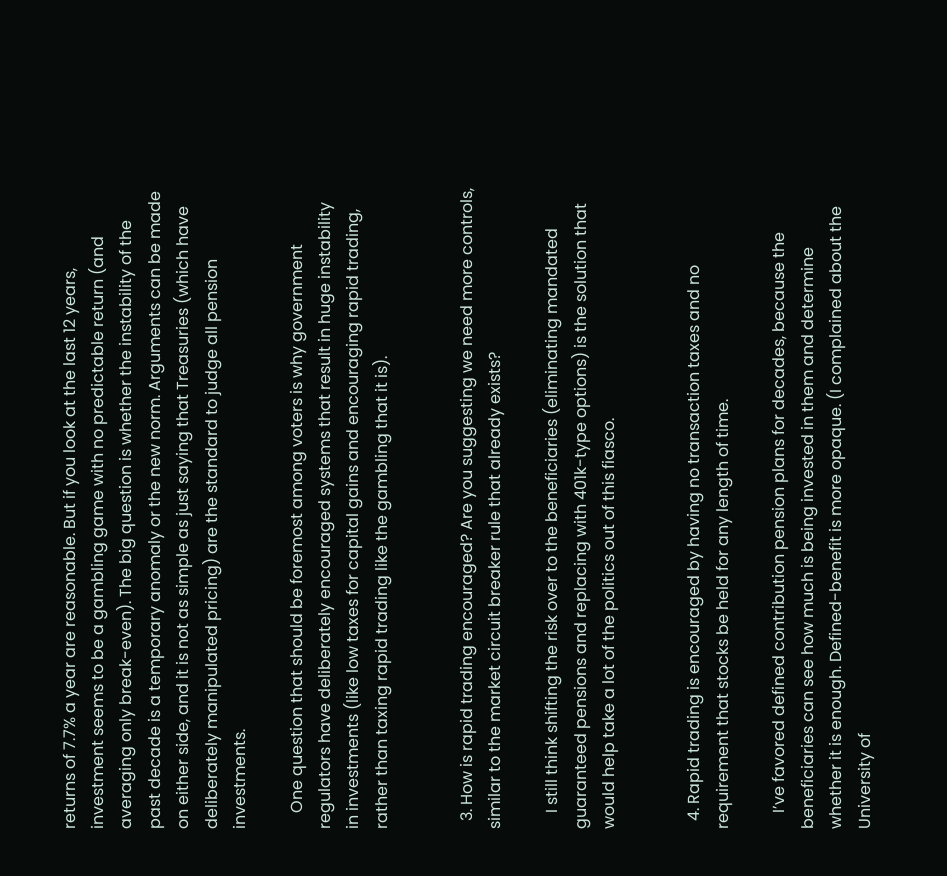returns of 7.7% a year are reasonable. But if you look at the last 12 years, investment seems to be a gambling game with no predictable return (and averaging only break-even). The big question is whether the instability of the past decade is a temporary anomaly or the new norm. Arguments can be made on either side, and it is not as simple as just saying that Treasuries (which have deliberately manipulated pricing) are the standard to judge all pension investments.

    One question that should be foremost among voters is why government regulators have deliberately encouraged systems that result in huge instability in investments (like low taxes for capital gains and encouraging rapid trading, rather than taxing rapid trading like the gambling that it is).


  3. How is rapid trading encouraged? Are you suggesting we need more controls, similar to the market circuit breaker rule that already exists?

    I still think shifting the risk over to the beneficiaries (eliminating mandated guaranteed pensions and replacing with 401k-type options) is the solution that would help take a lot of the politics out of this fiasco.


  4. Rapid trading is encouraged by having no transaction taxes and no requirement that stocks be held for any length of time.

    I’ve favored defined contribution pension plans for decades, because the beneficiaries can see how much is being invested in them and determine whether it is enough. Defined-benefit is more opaque. (I complained about the University of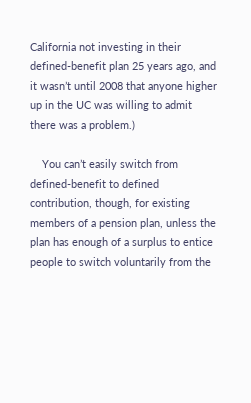California not investing in their defined-benefit plan 25 years ago, and it wasn’t until 2008 that anyone higher up in the UC was willing to admit there was a problem.)

    You can’t easily switch from defined-benefit to defined contribution, though, for existing members of a pension plan, unless the plan has enough of a surplus to entice people to switch voluntarily from the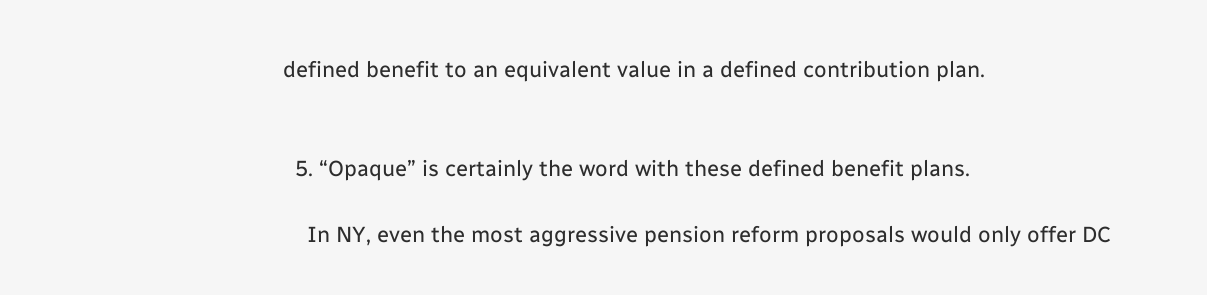defined benefit to an equivalent value in a defined contribution plan.


  5. “Opaque” is certainly the word with these defined benefit plans.

    In NY, even the most aggressive pension reform proposals would only offer DC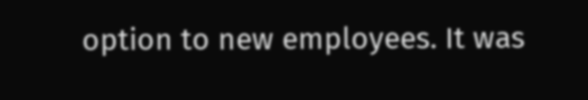option to new employees. It was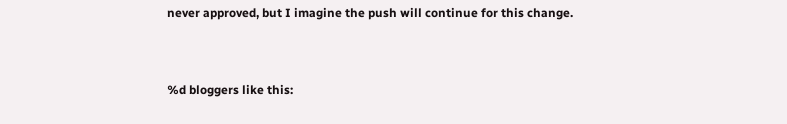never approved, but I imagine the push will continue for this change.


%d bloggers like this: